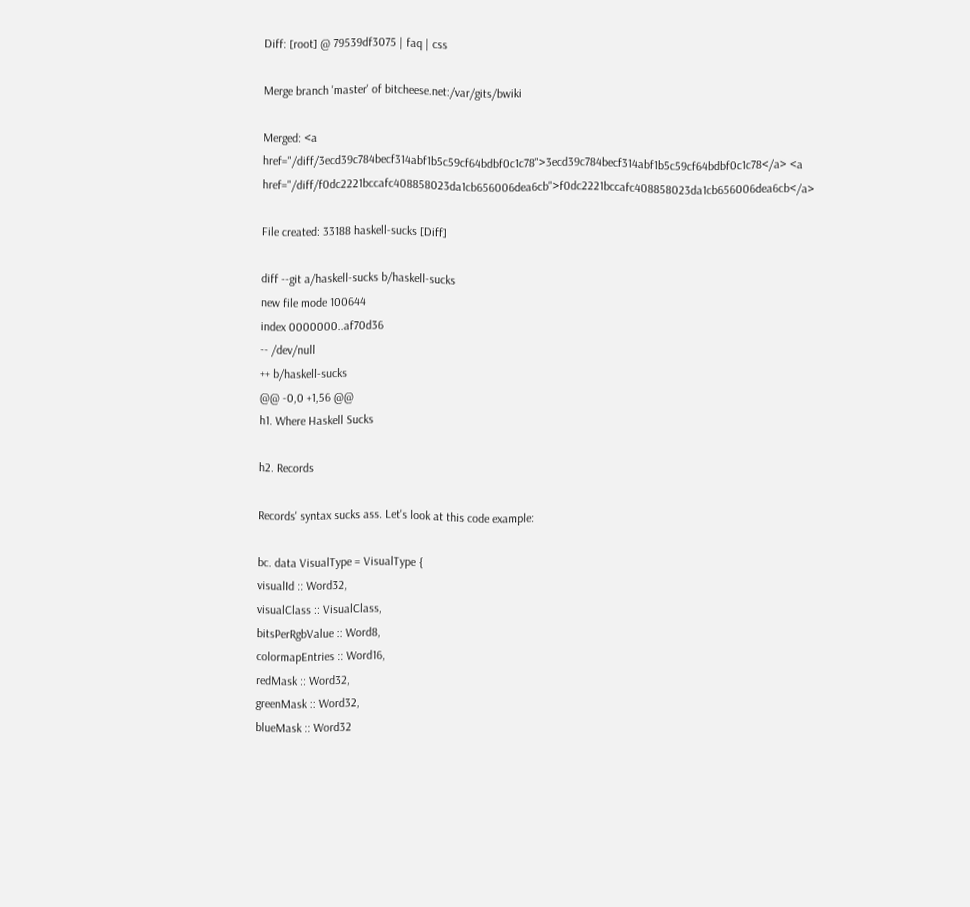Diff: [root] @ 79539df3075 | faq | css

Merge branch 'master' of bitcheese.net:/var/gits/bwiki

Merged: <a href="/diff/3ecd39c784becf314abf1b5c59cf64bdbf0c1c78">3ecd39c784becf314abf1b5c59cf64bdbf0c1c78</a> <a href="/diff/f0dc2221bccafc408858023da1cb656006dea6cb">f0dc2221bccafc408858023da1cb656006dea6cb</a>

File created: 33188 haskell-sucks [Diff]

diff --git a/haskell-sucks b/haskell-sucks
new file mode 100644
index 0000000..af70d36
-- /dev/null
++ b/haskell-sucks
@@ -0,0 +1,56 @@
h1. Where Haskell Sucks

h2. Records

Records' syntax sucks ass. Let's look at this code example:

bc. data VisualType = VisualType {
visualId :: Word32,
visualClass :: VisualClass,
bitsPerRgbValue :: Word8,
colormapEntries :: Word16,
redMask :: Word32,
greenMask :: Word32,
blueMask :: Word32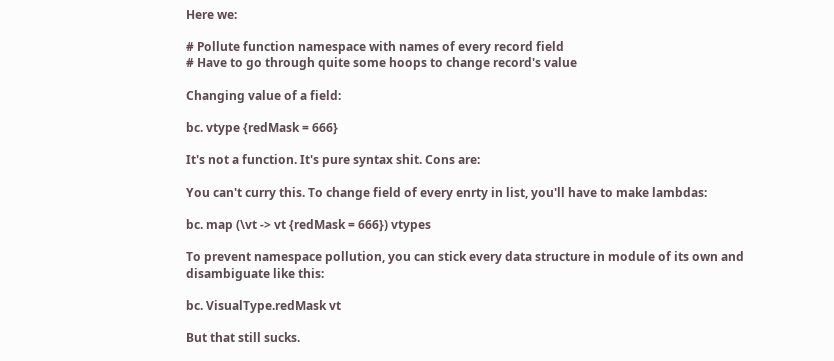Here we:

# Pollute function namespace with names of every record field
# Have to go through quite some hoops to change record's value

Changing value of a field:

bc. vtype {redMask = 666}

It's not a function. It's pure syntax shit. Cons are:

You can't curry this. To change field of every enrty in list, you'll have to make lambdas:

bc. map (\vt -> vt {redMask = 666}) vtypes

To prevent namespace pollution, you can stick every data structure in module of its own and disambiguate like this:

bc. VisualType.redMask vt

But that still sucks.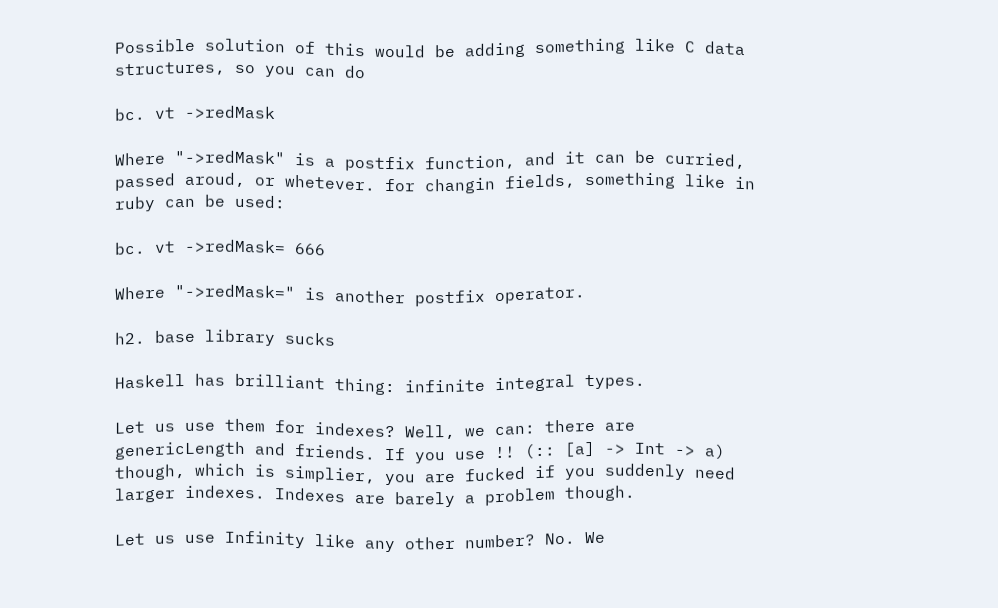Possible solution of this would be adding something like C data structures, so you can do

bc. vt ->redMask

Where "->redMask" is a postfix function, and it can be curried, passed aroud, or whetever. for changin fields, something like in ruby can be used:

bc. vt ->redMask= 666

Where "->redMask=" is another postfix operator.

h2. base library sucks

Haskell has brilliant thing: infinite integral types.

Let us use them for indexes? Well, we can: there are genericLength and friends. If you use !! (:: [a] -> Int -> a) though, which is simplier, you are fucked if you suddenly need larger indexes. Indexes are barely a problem though.

Let us use Infinity like any other number? No. We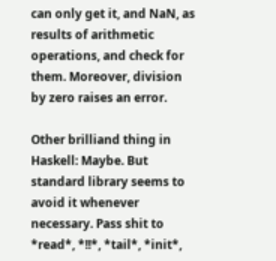can only get it, and NaN, as results of arithmetic operations, and check for them. Moreover, division by zero raises an error.

Other brilliand thing in Haskell: Maybe. But standard library seems to avoid it whenever necessary. Pass shit to *read*, *!!*, *tail*, *init*,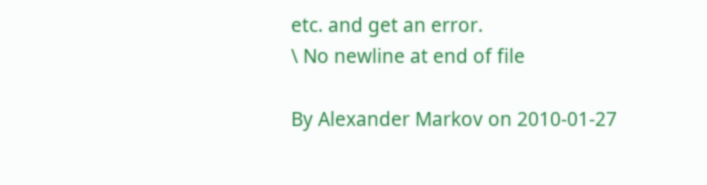etc. and get an error.
\ No newline at end of file

By Alexander Markov on 2010-01-27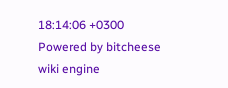18:14:06 +0300 Powered by bitcheese wiki engine